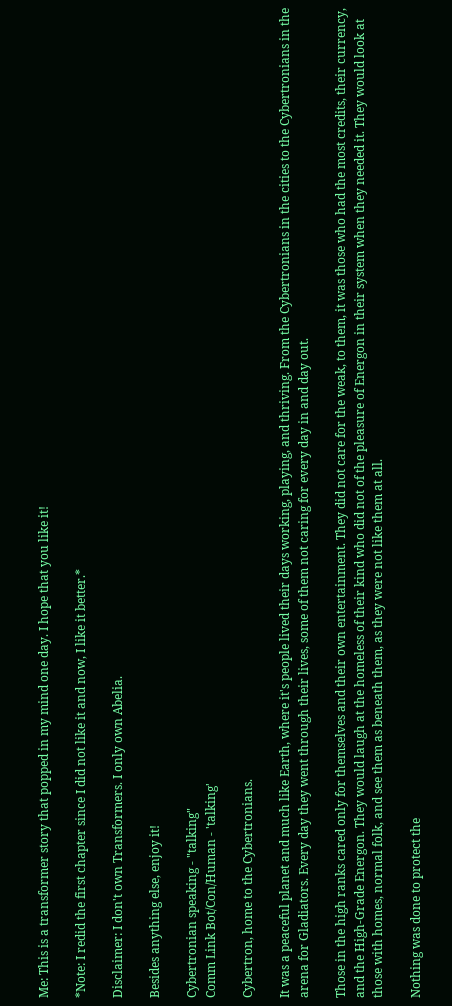Me: This is a transformer story that popped in my mind one day. I hope that you like it!

*Note: I redid the first chapter since I did not like it and now, I like it better.*

Disclaimer: I don't own Transformers. I only own Abelia.

Besides anything else, enjoy it!

Cybertronian speaking - "talking"
Comm Link Bot/Con/Human - 'talking'

Cybertron, home to the Cybertronians.

It was a peaceful planet and much like Earth, where it's people lived their days working, playing, and thriving. From the Cybertronians in the cities to the Cybertronians in the arena for Gladiators. Every day they went through their lives, some of them not caring for every day in and day out.

Those in the high ranks cared only for themselves and their own entertainment. They did not care for the weak, to them, it was those who had the most credits, their currency, and the High-Grade Energon. They would laugh at the homeless of their kind who did not of the pleasure of Energon in their system when they needed it. They would look at those with homes, normal folk, and see them as beneath them, as they were not like them at all.

Nothing was done to protect the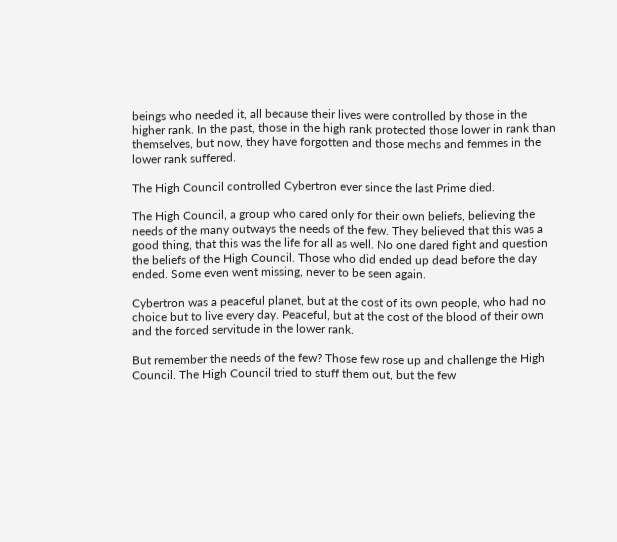beings who needed it, all because their lives were controlled by those in the higher rank. In the past, those in the high rank protected those lower in rank than themselves, but now, they have forgotten and those mechs and femmes in the lower rank suffered.

The High Council controlled Cybertron ever since the last Prime died.

The High Council, a group who cared only for their own beliefs, believing the needs of the many outways the needs of the few. They believed that this was a good thing, that this was the life for all as well. No one dared fight and question the beliefs of the High Council. Those who did ended up dead before the day ended. Some even went missing, never to be seen again.

Cybertron was a peaceful planet, but at the cost of its own people, who had no choice but to live every day. Peaceful, but at the cost of the blood of their own and the forced servitude in the lower rank.

But remember the needs of the few? Those few rose up and challenge the High Council. The High Council tried to stuff them out, but the few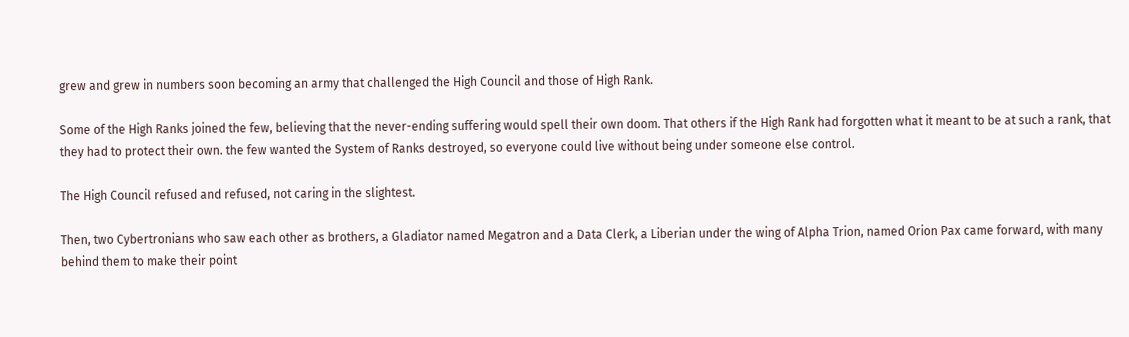grew and grew in numbers soon becoming an army that challenged the High Council and those of High Rank.

Some of the High Ranks joined the few, believing that the never-ending suffering would spell their own doom. That others if the High Rank had forgotten what it meant to be at such a rank, that they had to protect their own. the few wanted the System of Ranks destroyed, so everyone could live without being under someone else control.

The High Council refused and refused, not caring in the slightest.

Then, two Cybertronians who saw each other as brothers, a Gladiator named Megatron and a Data Clerk, a Liberian under the wing of Alpha Trion, named Orion Pax came forward, with many behind them to make their point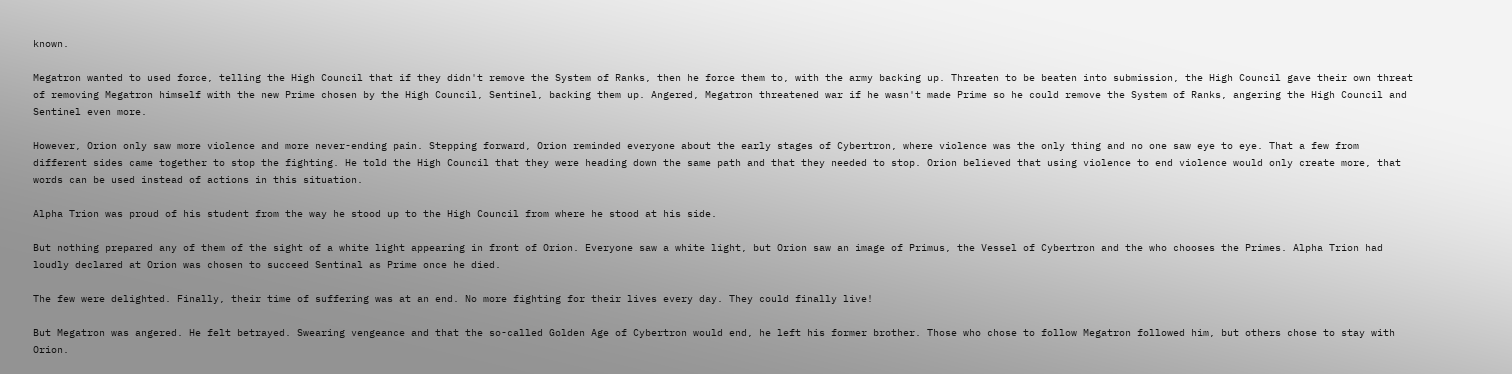known.

Megatron wanted to used force, telling the High Council that if they didn't remove the System of Ranks, then he force them to, with the army backing up. Threaten to be beaten into submission, the High Council gave their own threat of removing Megatron himself with the new Prime chosen by the High Council, Sentinel, backing them up. Angered, Megatron threatened war if he wasn't made Prime so he could remove the System of Ranks, angering the High Council and Sentinel even more.

However, Orion only saw more violence and more never-ending pain. Stepping forward, Orion reminded everyone about the early stages of Cybertron, where violence was the only thing and no one saw eye to eye. That a few from different sides came together to stop the fighting. He told the High Council that they were heading down the same path and that they needed to stop. Orion believed that using violence to end violence would only create more, that words can be used instead of actions in this situation.

Alpha Trion was proud of his student from the way he stood up to the High Council from where he stood at his side.

But nothing prepared any of them of the sight of a white light appearing in front of Orion. Everyone saw a white light, but Orion saw an image of Primus, the Vessel of Cybertron and the who chooses the Primes. Alpha Trion had loudly declared at Orion was chosen to succeed Sentinal as Prime once he died.

The few were delighted. Finally, their time of suffering was at an end. No more fighting for their lives every day. They could finally live!

But Megatron was angered. He felt betrayed. Swearing vengeance and that the so-called Golden Age of Cybertron would end, he left his former brother. Those who chose to follow Megatron followed him, but others chose to stay with Orion.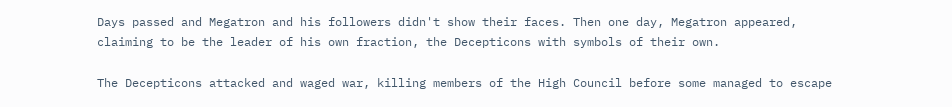Days passed and Megatron and his followers didn't show their faces. Then one day, Megatron appeared, claiming to be the leader of his own fraction, the Decepticons with symbols of their own.

The Decepticons attacked and waged war, killing members of the High Council before some managed to escape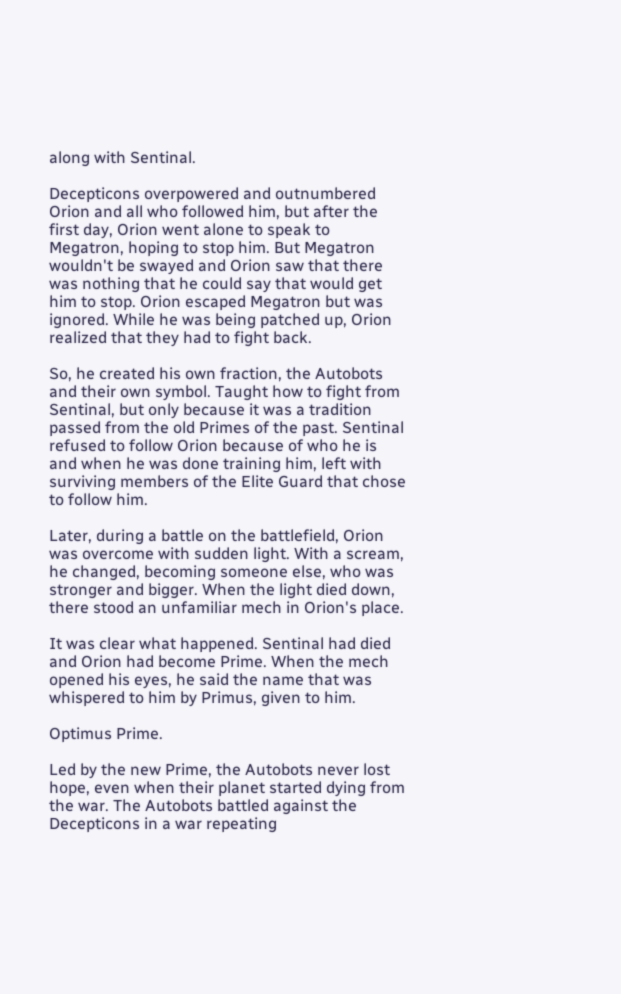along with Sentinal.

Decepticons overpowered and outnumbered Orion and all who followed him, but after the first day, Orion went alone to speak to Megatron, hoping to stop him. But Megatron wouldn't be swayed and Orion saw that there was nothing that he could say that would get him to stop. Orion escaped Megatron but was ignored. While he was being patched up, Orion realized that they had to fight back.

So, he created his own fraction, the Autobots and their own symbol. Taught how to fight from Sentinal, but only because it was a tradition passed from the old Primes of the past. Sentinal refused to follow Orion because of who he is and when he was done training him, left with surviving members of the Elite Guard that chose to follow him.

Later, during a battle on the battlefield, Orion was overcome with sudden light. With a scream, he changed, becoming someone else, who was stronger and bigger. When the light died down, there stood an unfamiliar mech in Orion's place.

It was clear what happened. Sentinal had died and Orion had become Prime. When the mech opened his eyes, he said the name that was whispered to him by Primus, given to him.

Optimus Prime.

Led by the new Prime, the Autobots never lost hope, even when their planet started dying from the war. The Autobots battled against the Decepticons in a war repeating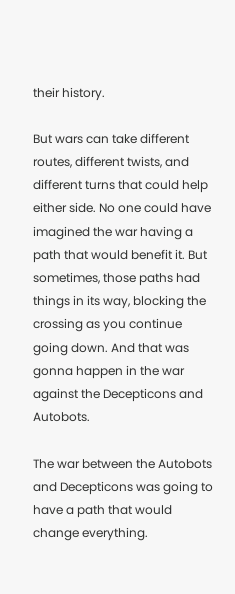their history.

But wars can take different routes, different twists, and different turns that could help either side. No one could have imagined the war having a path that would benefit it. But sometimes, those paths had things in its way, blocking the crossing as you continue going down. And that was gonna happen in the war against the Decepticons and Autobots.

The war between the Autobots and Decepticons was going to have a path that would change everything.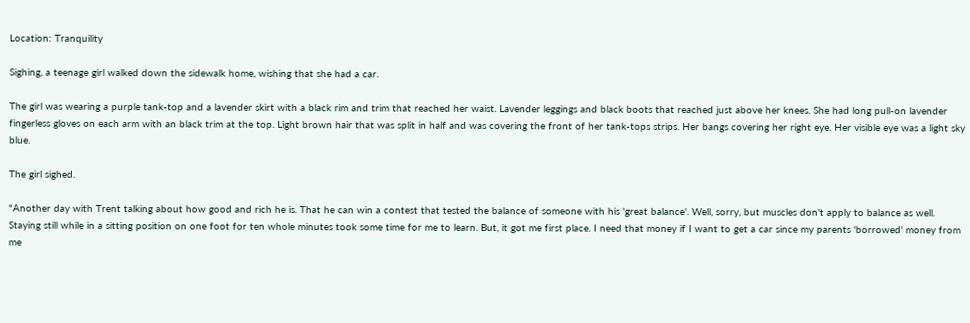Location: Tranquility

Sighing, a teenage girl walked down the sidewalk home, wishing that she had a car.

The girl was wearing a purple tank-top and a lavender skirt with a black rim and trim that reached her waist. Lavender leggings and black boots that reached just above her knees. She had long pull-on lavender fingerless gloves on each arm with an black trim at the top. Light brown hair that was split in half and was covering the front of her tank-tops strips. Her bangs covering her right eye. Her visible eye was a light sky blue.

The girl sighed.

"Another day with Trent talking about how good and rich he is. That he can win a contest that tested the balance of someone with his 'great balance'. Well, sorry, but muscles don't apply to balance as well. Staying still while in a sitting position on one foot for ten whole minutes took some time for me to learn. But, it got me first place. I need that money if I want to get a car since my parents 'borrowed' money from me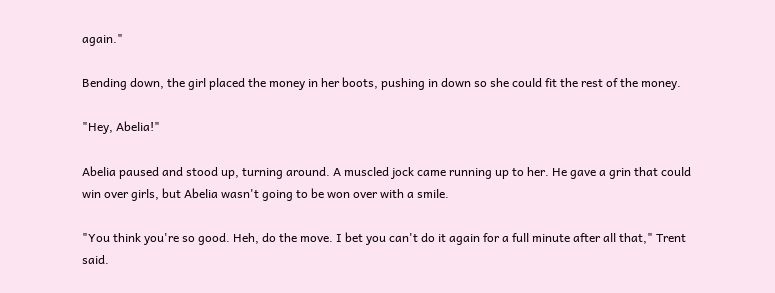again."

Bending down, the girl placed the money in her boots, pushing in down so she could fit the rest of the money.

"Hey, Abelia!"

Abelia paused and stood up, turning around. A muscled jock came running up to her. He gave a grin that could win over girls, but Abelia wasn't going to be won over with a smile.

"You think you're so good. Heh, do the move. I bet you can't do it again for a full minute after all that," Trent said.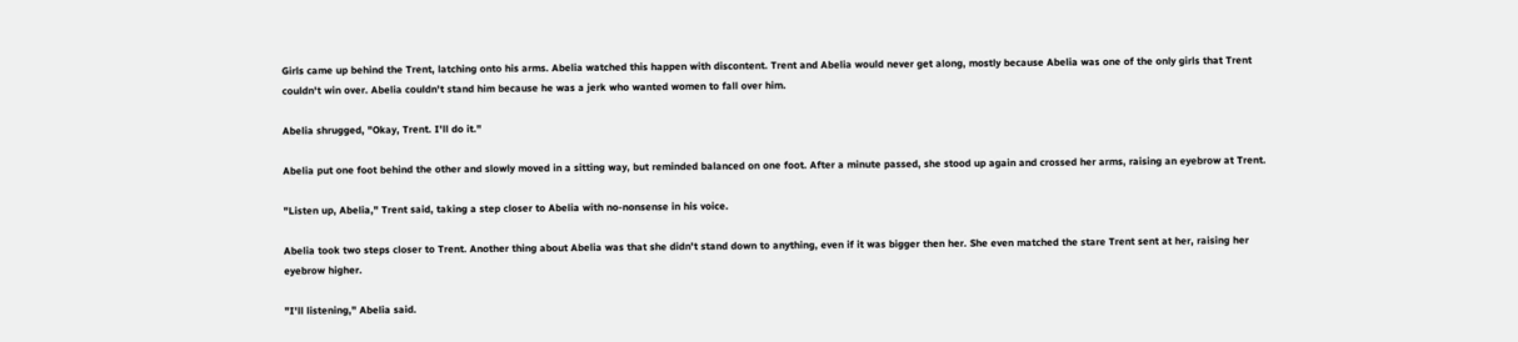Girls came up behind the Trent, latching onto his arms. Abelia watched this happen with discontent. Trent and Abelia would never get along, mostly because Abelia was one of the only girls that Trent couldn't win over. Abelia couldn't stand him because he was a jerk who wanted women to fall over him.

Abelia shrugged, "Okay, Trent. I'll do it."

Abelia put one foot behind the other and slowly moved in a sitting way, but reminded balanced on one foot. After a minute passed, she stood up again and crossed her arms, raising an eyebrow at Trent.

"Listen up, Abelia," Trent said, taking a step closer to Abelia with no-nonsense in his voice.

Abelia took two steps closer to Trent. Another thing about Abelia was that she didn't stand down to anything, even if it was bigger then her. She even matched the stare Trent sent at her, raising her eyebrow higher.

"I'll listening," Abelia said.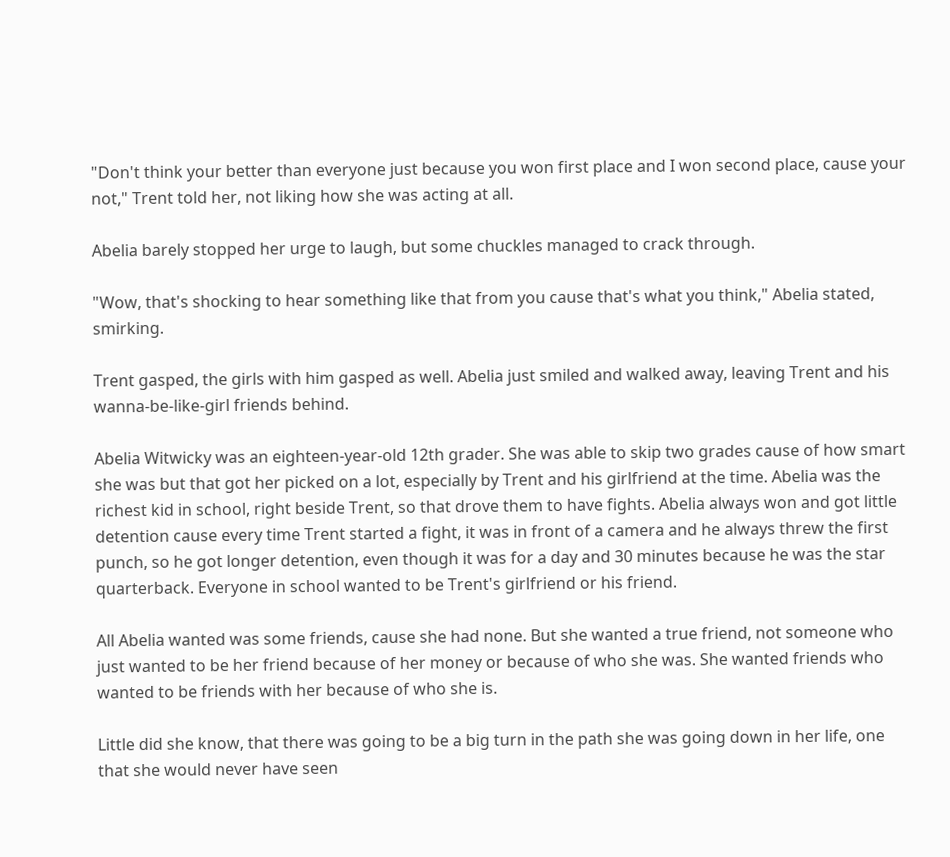"Don't think your better than everyone just because you won first place and I won second place, cause your not," Trent told her, not liking how she was acting at all.

Abelia barely stopped her urge to laugh, but some chuckles managed to crack through.

"Wow, that's shocking to hear something like that from you cause that's what you think," Abelia stated, smirking.

Trent gasped, the girls with him gasped as well. Abelia just smiled and walked away, leaving Trent and his wanna-be-like-girl friends behind.

Abelia Witwicky was an eighteen-year-old 12th grader. She was able to skip two grades cause of how smart she was but that got her picked on a lot, especially by Trent and his girlfriend at the time. Abelia was the richest kid in school, right beside Trent, so that drove them to have fights. Abelia always won and got little detention cause every time Trent started a fight, it was in front of a camera and he always threw the first punch, so he got longer detention, even though it was for a day and 30 minutes because he was the star quarterback. Everyone in school wanted to be Trent's girlfriend or his friend.

All Abelia wanted was some friends, cause she had none. But she wanted a true friend, not someone who just wanted to be her friend because of her money or because of who she was. She wanted friends who wanted to be friends with her because of who she is.

Little did she know, that there was going to be a big turn in the path she was going down in her life, one that she would never have seen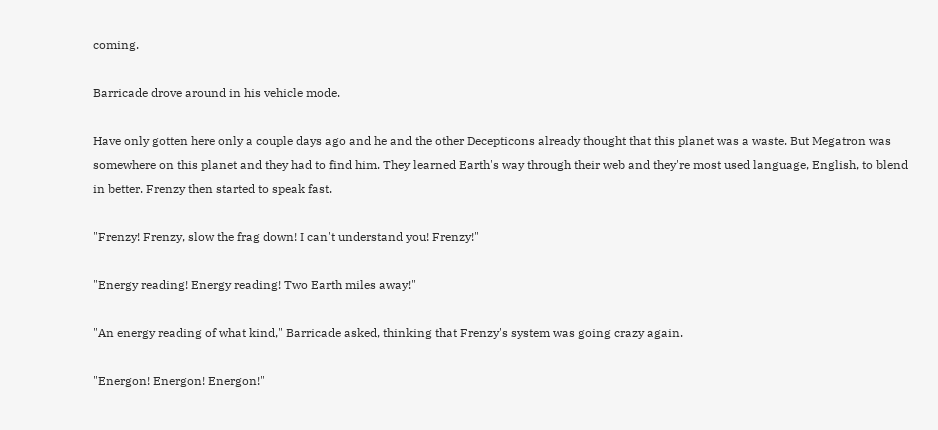coming.

Barricade drove around in his vehicle mode.

Have only gotten here only a couple days ago and he and the other Decepticons already thought that this planet was a waste. But Megatron was somewhere on this planet and they had to find him. They learned Earth's way through their web and they're most used language, English, to blend in better. Frenzy then started to speak fast.

"Frenzy! Frenzy, slow the frag down! I can't understand you! Frenzy!"

"Energy reading! Energy reading! Two Earth miles away!"

"An energy reading of what kind," Barricade asked, thinking that Frenzy's system was going crazy again.

"Energon! Energon! Energon!"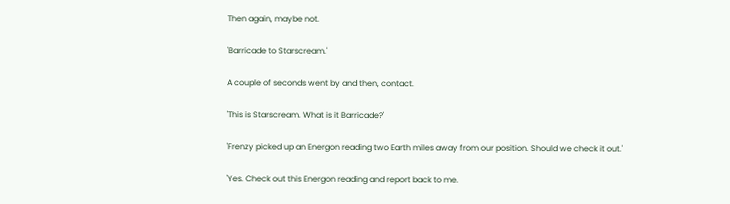Then again, maybe not.

'Barricade to Starscream.'

A couple of seconds went by and then, contact.

'This is Starscream. What is it Barricade?'

'Frenzy picked up an Energon reading two Earth miles away from our position. Should we check it out.'

'Yes. Check out this Energon reading and report back to me.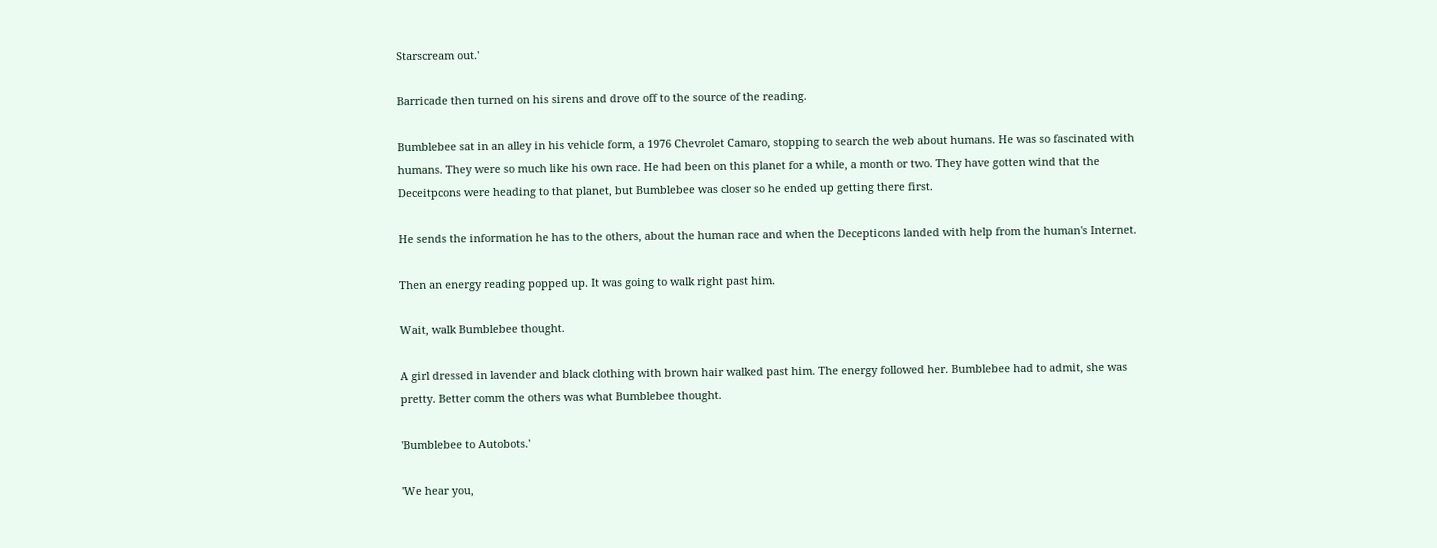Starscream out.'

Barricade then turned on his sirens and drove off to the source of the reading.

Bumblebee sat in an alley in his vehicle form, a 1976 Chevrolet Camaro, stopping to search the web about humans. He was so fascinated with humans. They were so much like his own race. He had been on this planet for a while, a month or two. They have gotten wind that the Deceitpcons were heading to that planet, but Bumblebee was closer so he ended up getting there first.

He sends the information he has to the others, about the human race and when the Decepticons landed with help from the human's Internet.

Then an energy reading popped up. It was going to walk right past him.

Wait, walk Bumblebee thought.

A girl dressed in lavender and black clothing with brown hair walked past him. The energy followed her. Bumblebee had to admit, she was pretty. Better comm the others was what Bumblebee thought.

'Bumblebee to Autobots.'

'We hear you,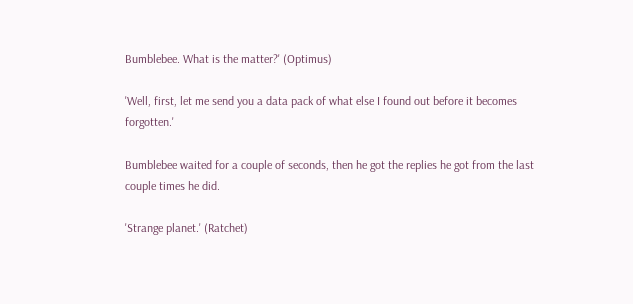Bumblebee. What is the matter?' (Optimus)

'Well, first, let me send you a data pack of what else I found out before it becomes forgotten.'

Bumblebee waited for a couple of seconds, then he got the replies he got from the last couple times he did.

'Strange planet.' (Ratchet)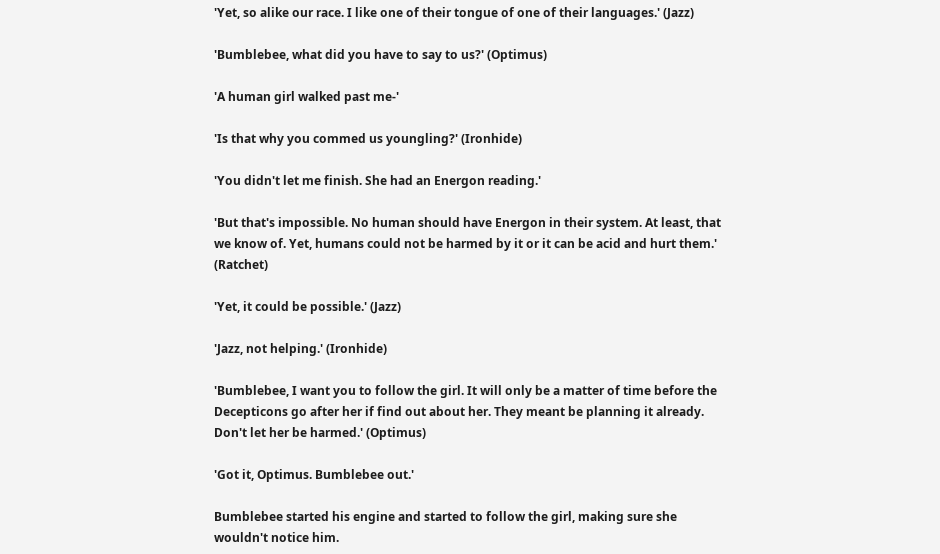'Yet, so alike our race. I like one of their tongue of one of their languages.' (Jazz)

'Bumblebee, what did you have to say to us?' (Optimus)

'A human girl walked past me-'

'Is that why you commed us youngling?' (Ironhide)

'You didn't let me finish. She had an Energon reading.'

'But that's impossible. No human should have Energon in their system. At least, that we know of. Yet, humans could not be harmed by it or it can be acid and hurt them.' (Ratchet)

'Yet, it could be possible.' (Jazz)

'Jazz, not helping.' (Ironhide)

'Bumblebee, I want you to follow the girl. It will only be a matter of time before the Decepticons go after her if find out about her. They meant be planning it already. Don't let her be harmed.' (Optimus)

'Got it, Optimus. Bumblebee out.'

Bumblebee started his engine and started to follow the girl, making sure she wouldn't notice him.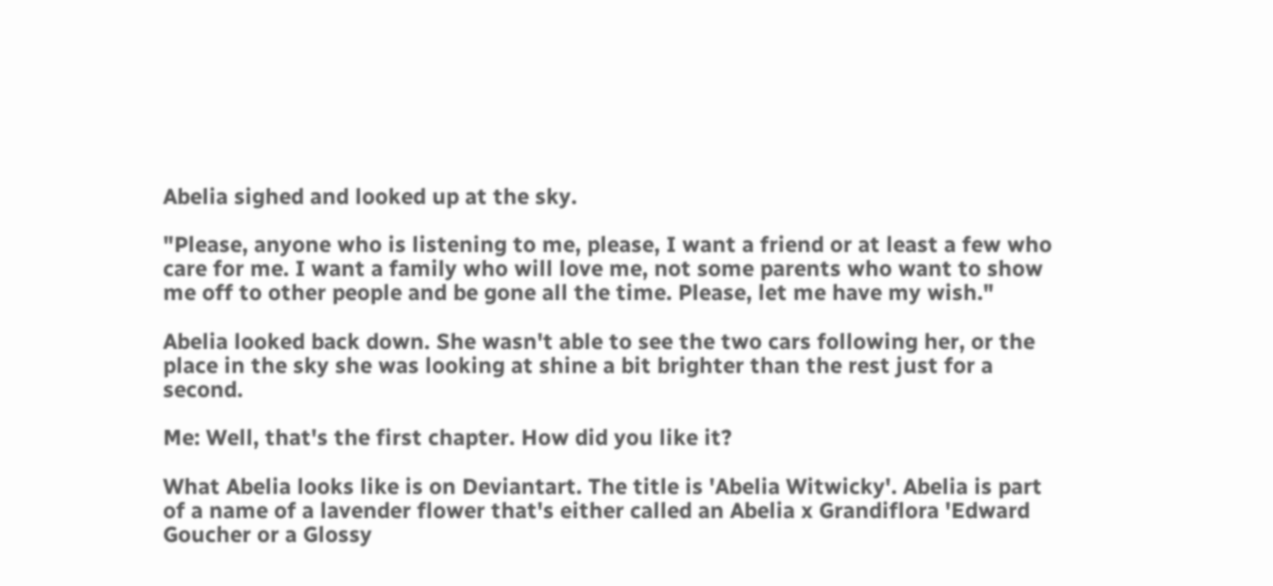Abelia sighed and looked up at the sky.

"Please, anyone who is listening to me, please, I want a friend or at least a few who care for me. I want a family who will love me, not some parents who want to show me off to other people and be gone all the time. Please, let me have my wish."

Abelia looked back down. She wasn't able to see the two cars following her, or the place in the sky she was looking at shine a bit brighter than the rest just for a second.

Me: Well, that's the first chapter. How did you like it?

What Abelia looks like is on Deviantart. The title is 'Abelia Witwicky'. Abelia is part of a name of a lavender flower that's either called an Abelia x Grandiflora 'Edward Goucher or a Glossy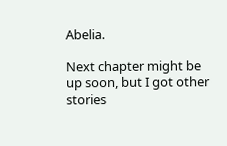Abelia.

Next chapter might be up soon, but I got other stories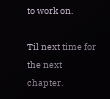to work on.

Til next time for the next chapter.